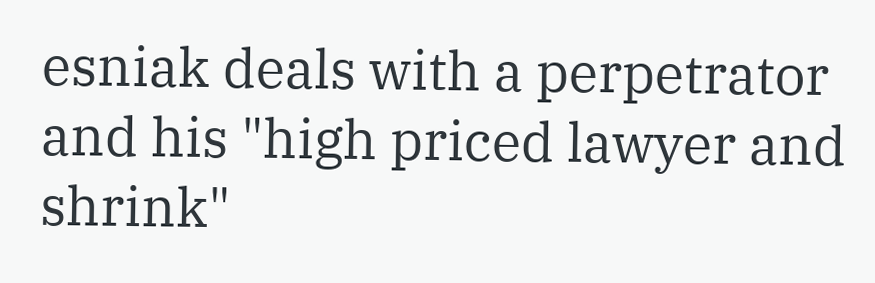esniak deals with a perpetrator and his "high priced lawyer and shrink"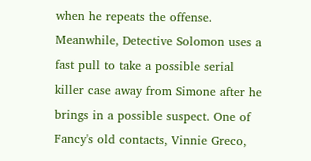when he repeats the offense. Meanwhile, Detective Solomon uses a fast pull to take a possible serial killer case away from Simone after he brings in a possible suspect. One of Fancy's old contacts, Vinnie Greco,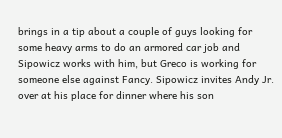brings in a tip about a couple of guys looking for some heavy arms to do an armored car job and Sipowicz works with him, but Greco is working for someone else against Fancy. Sipowicz invites Andy Jr. over at his place for dinner where his son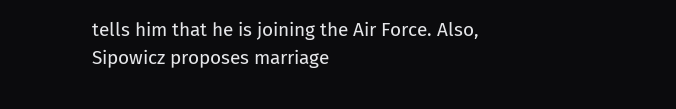tells him that he is joining the Air Force. Also, Sipowicz proposes marriage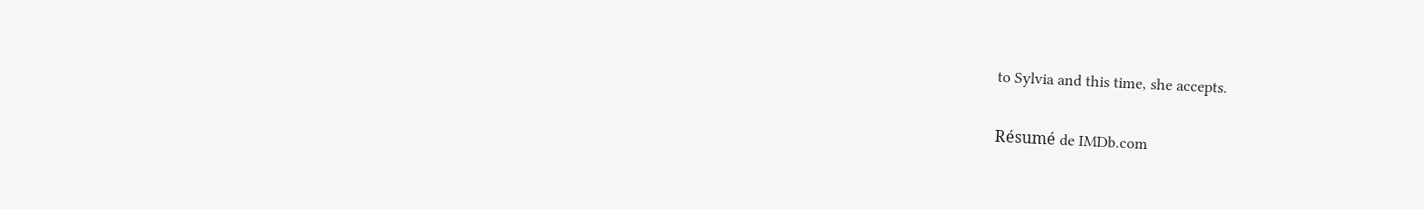to Sylvia and this time, she accepts.

Résumé de IMDb.com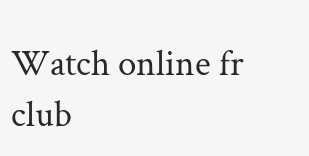Watch online fr club